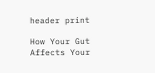header print

How Your Gut Affects Your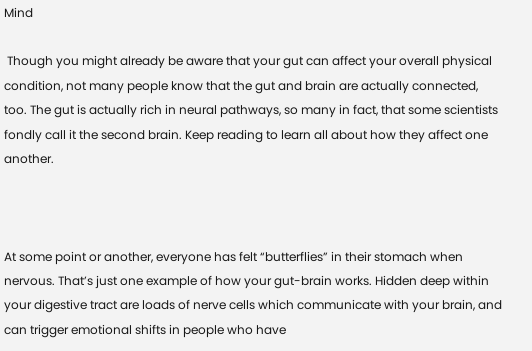Mind

 Though you might already be aware that your gut can affect your overall physical condition, not many people know that the gut and brain are actually connected, too. The gut is actually rich in neural pathways, so many in fact, that some scientists fondly call it the second brain. Keep reading to learn all about how they affect one another.



At some point or another, everyone has felt “butterflies” in their stomach when nervous. That’s just one example of how your gut-brain works. Hidden deep within your digestive tract are loads of nerve cells which communicate with your brain, and can trigger emotional shifts in people who have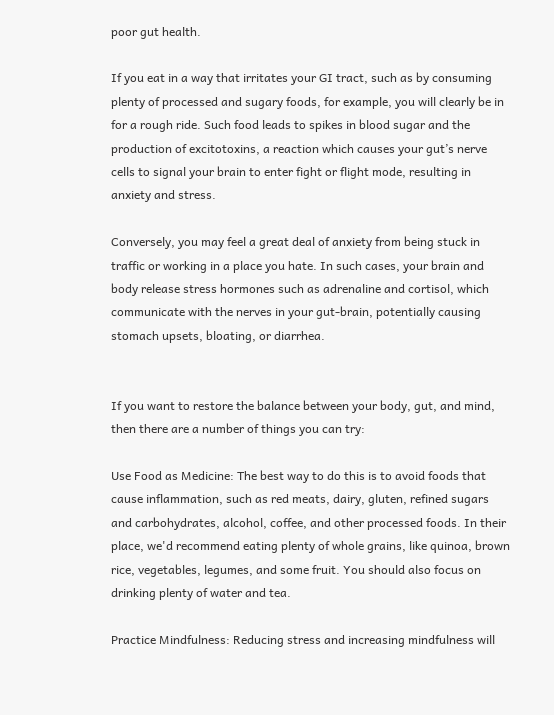poor gut health.

If you eat in a way that irritates your GI tract, such as by consuming plenty of processed and sugary foods, for example, you will clearly be in for a rough ride. Such food leads to spikes in blood sugar and the production of excitotoxins, a reaction which causes your gut’s nerve cells to signal your brain to enter fight or flight mode, resulting in anxiety and stress.

Conversely, you may feel a great deal of anxiety from being stuck in traffic or working in a place you hate. In such cases, your brain and body release stress hormones such as adrenaline and cortisol, which communicate with the nerves in your gut-brain, potentially causing stomach upsets, bloating, or diarrhea.


If you want to restore the balance between your body, gut, and mind, then there are a number of things you can try:

Use Food as Medicine: The best way to do this is to avoid foods that cause inflammation, such as red meats, dairy, gluten, refined sugars and carbohydrates, alcohol, coffee, and other processed foods. In their place, we'd recommend eating plenty of whole grains, like quinoa, brown rice, vegetables, legumes, and some fruit. You should also focus on drinking plenty of water and tea.

Practice Mindfulness: Reducing stress and increasing mindfulness will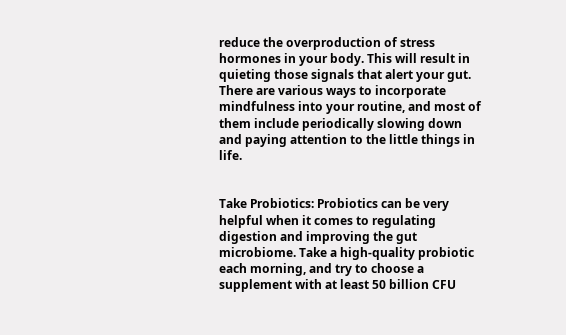reduce the overproduction of stress hormones in your body. This will result in quieting those signals that alert your gut. There are various ways to incorporate mindfulness into your routine, and most of them include periodically slowing down and paying attention to the little things in life.


Take Probiotics: Probiotics can be very helpful when it comes to regulating digestion and improving the gut microbiome. Take a high-quality probiotic each morning, and try to choose a supplement with at least 50 billion CFU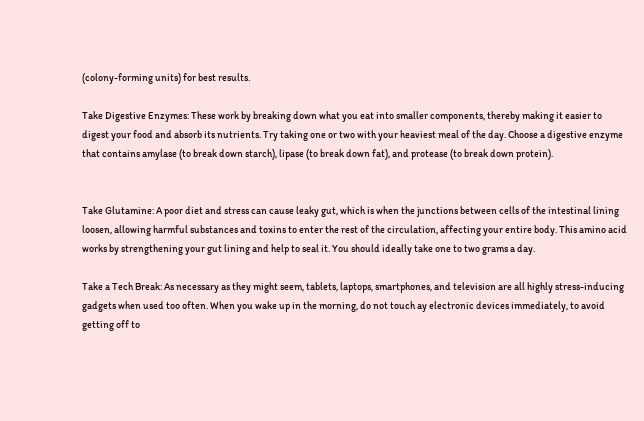(colony-forming units) for best results.

Take Digestive Enzymes: These work by breaking down what you eat into smaller components, thereby making it easier to digest your food and absorb its nutrients. Try taking one or two with your heaviest meal of the day. Choose a digestive enzyme that contains amylase (to break down starch), lipase (to break down fat), and protease (to break down protein).


Take Glutamine: A poor diet and stress can cause leaky gut, which is when the junctions between cells of the intestinal lining loosen, allowing harmful substances and toxins to enter the rest of the circulation, affecting your entire body. This amino acid works by strengthening your gut lining and help to seal it. You should ideally take one to two grams a day.

Take a Tech Break: As necessary as they might seem, tablets, laptops, smartphones, and television are all highly stress-inducing gadgets when used too often. When you wake up in the morning, do not touch ay electronic devices immediately, to avoid getting off to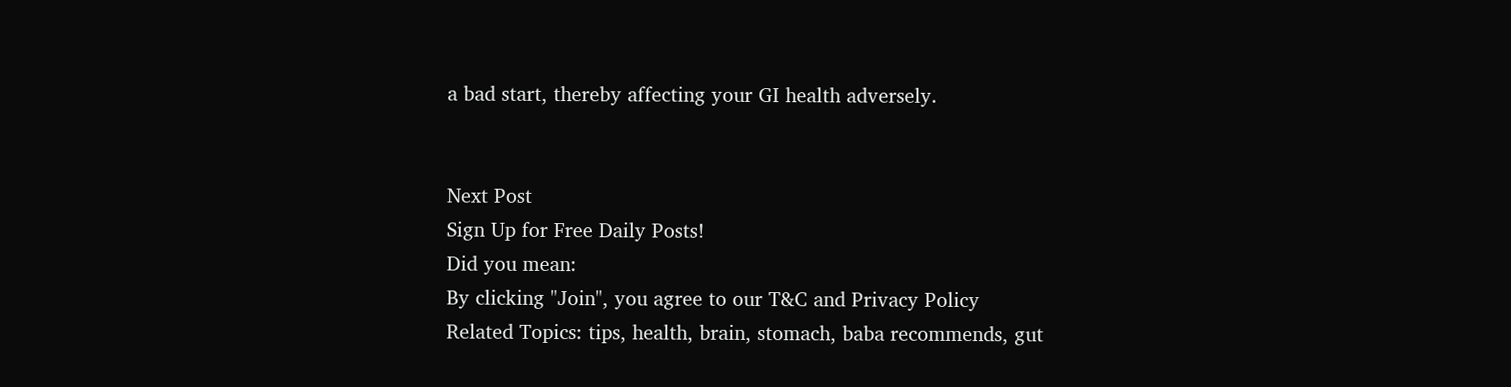a bad start, thereby affecting your GI health adversely.


Next Post
Sign Up for Free Daily Posts!
Did you mean:
By clicking "Join", you agree to our T&C and Privacy Policy
Related Topics: tips, health, brain, stomach, baba recommends, gut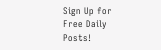Sign Up for Free Daily Posts!